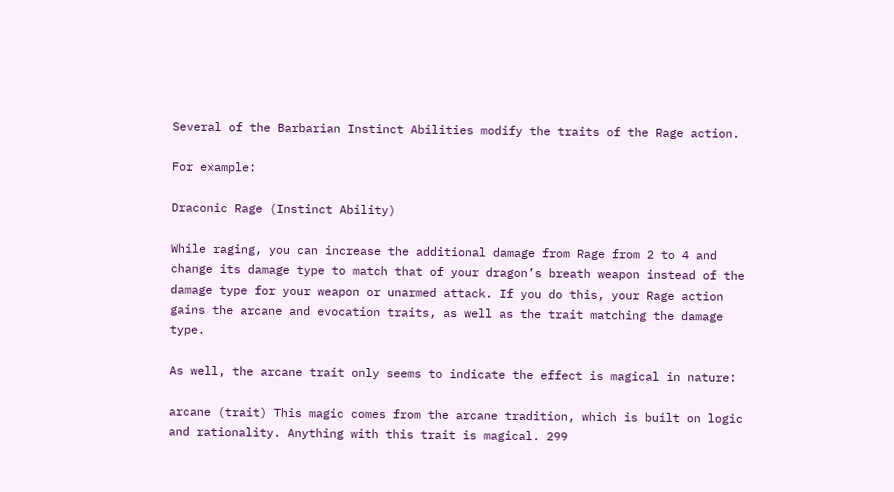Several of the Barbarian Instinct Abilities modify the traits of the Rage action.

For example:

Draconic Rage (Instinct Ability)

While raging, you can increase the additional damage from Rage from 2 to 4 and change its damage type to match that of your dragon’s breath weapon instead of the damage type for your weapon or unarmed attack. If you do this, your Rage action gains the arcane and evocation traits, as well as the trait matching the damage type.

As well, the arcane trait only seems to indicate the effect is magical in nature:

arcane (trait) This magic comes from the arcane tradition, which is built on logic and rationality. Anything with this trait is magical. 299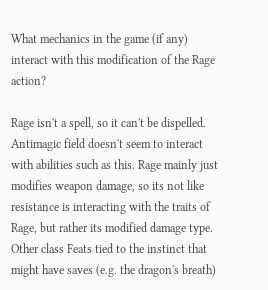What mechanics in the game (if any) interact with this modification of the Rage action?

Rage isn't a spell, so it can't be dispelled. Antimagic field doesn't seem to interact with abilities such as this. Rage mainly just modifies weapon damage, so its not like resistance is interacting with the traits of Rage, but rather its modified damage type. Other class Feats tied to the instinct that might have saves (e.g. the dragon's breath)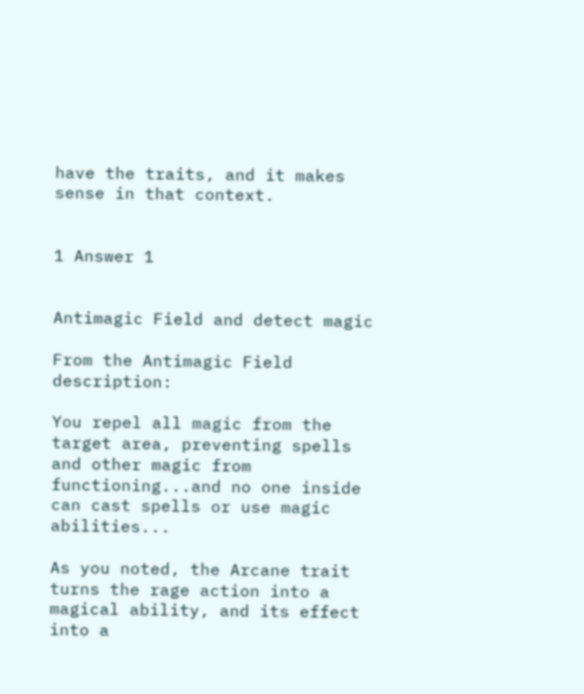have the traits, and it makes sense in that context.


1 Answer 1


Antimagic Field and detect magic

From the Antimagic Field description:

You repel all magic from the target area, preventing spells and other magic from functioning...and no one inside can cast spells or use magic abilities...

As you noted, the Arcane trait turns the rage action into a magical ability, and its effect into a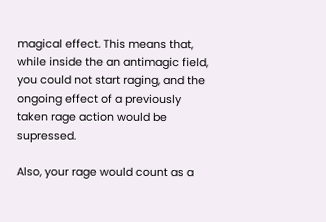magical effect. This means that, while inside the an antimagic field, you could not start raging, and the ongoing effect of a previously taken rage action would be supressed.

Also, your rage would count as a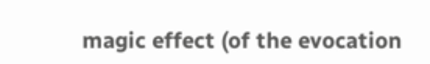magic effect (of the evocation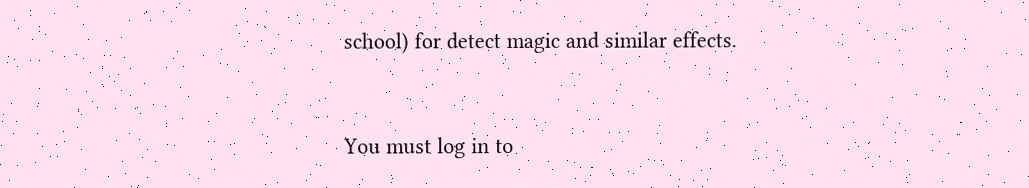school) for detect magic and similar effects.


You must log in to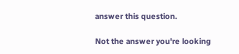answer this question.

Not the answer you're looking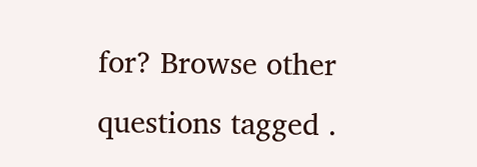for? Browse other questions tagged .